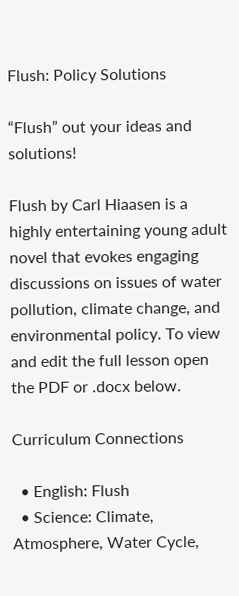Flush: Policy Solutions

“Flush” out your ideas and solutions!

Flush by Carl Hiaasen is a highly entertaining young adult novel that evokes engaging discussions on issues of water pollution, climate change, and environmental policy. To view and edit the full lesson open the PDF or .docx below.

Curriculum Connections

  • English: Flush
  • Science: Climate, Atmosphere, Water Cycle,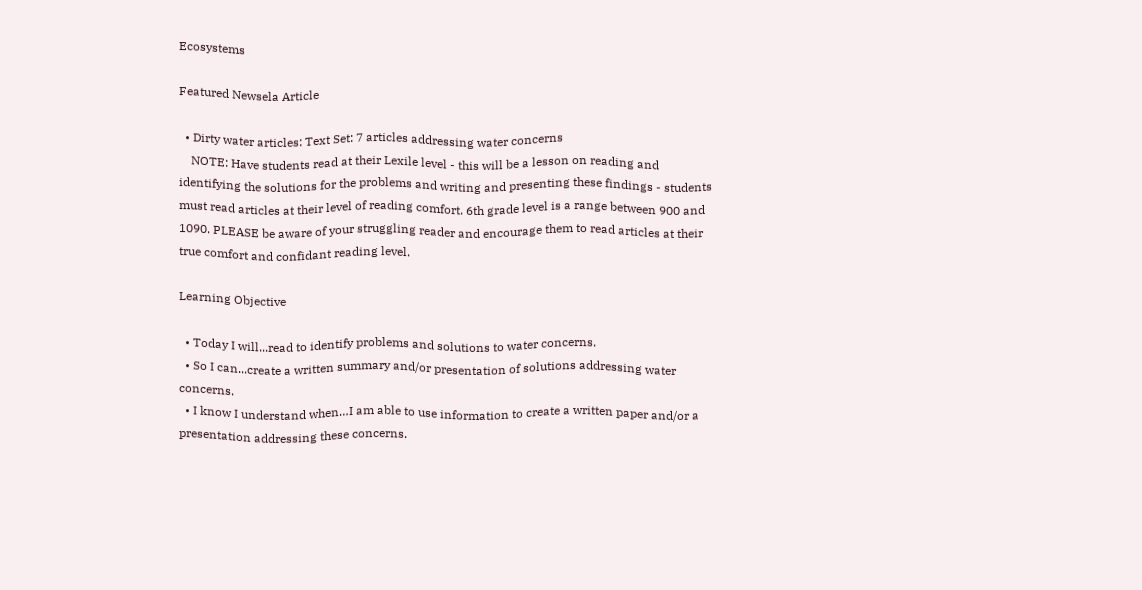Ecosystems

Featured Newsela Article

  • Dirty water articles: Text Set: 7 articles addressing water concerns
    NOTE: Have students read at their Lexile level - this will be a lesson on reading and identifying the solutions for the problems and writing and presenting these findings - students must read articles at their level of reading comfort. 6th grade level is a range between 900 and 1090. PLEASE be aware of your struggling reader and encourage them to read articles at their true comfort and confidant reading level.

Learning Objective

  • Today I will...read to identify problems and solutions to water concerns.
  • So I can...create a written summary and/or presentation of solutions addressing water concerns.
  • I know I understand when…I am able to use information to create a written paper and/or a presentation addressing these concerns.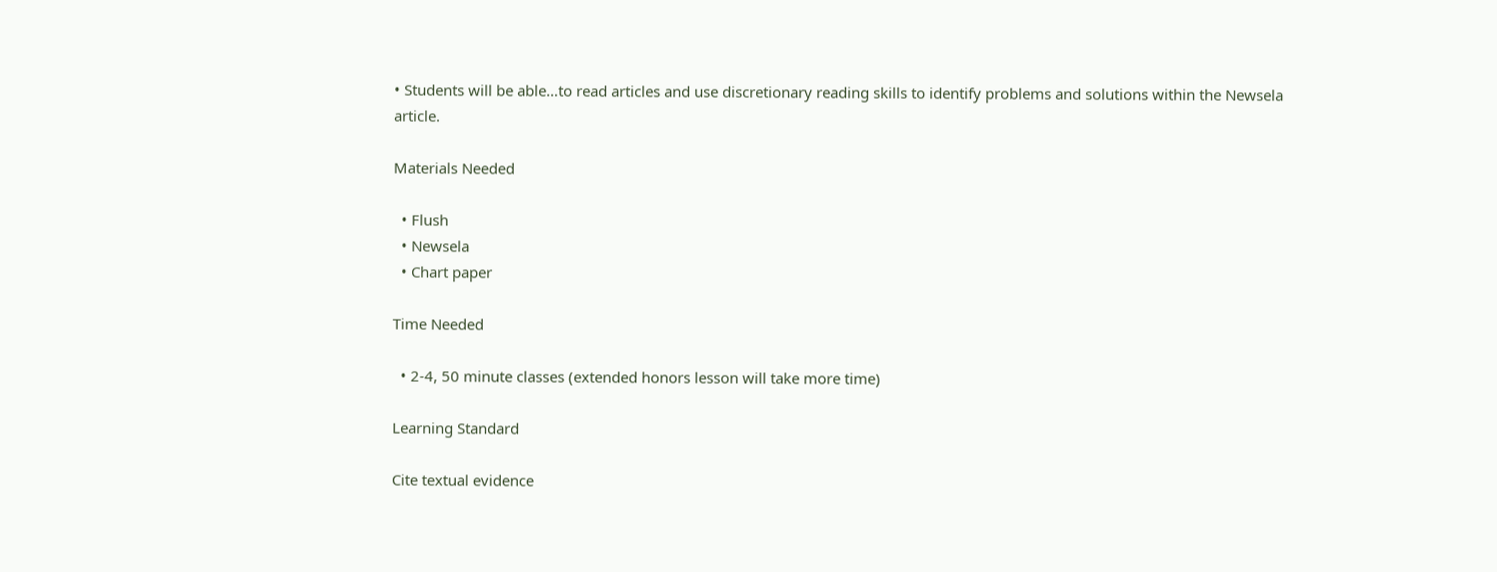• Students will be able…to read articles and use discretionary reading skills to identify problems and solutions within the Newsela article.

Materials Needed

  • Flush
  • Newsela
  • Chart paper

Time Needed

  • 2-4, 50 minute classes (extended honors lesson will take more time)

Learning Standard

Cite textual evidence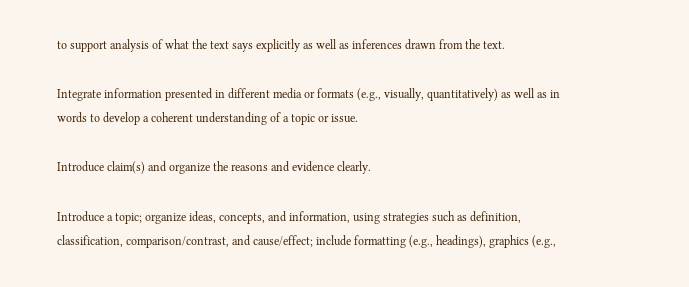to support analysis of what the text says explicitly as well as inferences drawn from the text.

Integrate information presented in different media or formats (e.g., visually, quantitatively) as well as in words to develop a coherent understanding of a topic or issue.

Introduce claim(s) and organize the reasons and evidence clearly.

Introduce a topic; organize ideas, concepts, and information, using strategies such as definition, classification, comparison/contrast, and cause/effect; include formatting (e.g., headings), graphics (e.g.,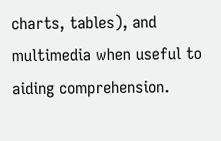charts, tables), and multimedia when useful to aiding comprehension.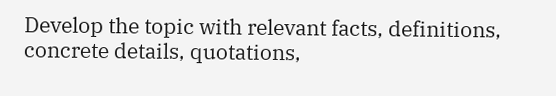Develop the topic with relevant facts, definitions, concrete details, quotations,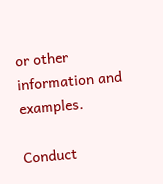or other information and examples.

Conduct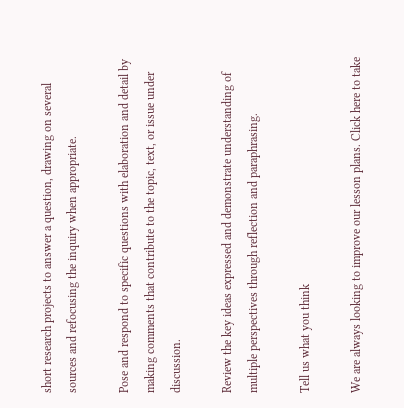short research projects to answer a question, drawing on several sources and refocusing the inquiry when appropriate.

Pose and respond to specific questions with elaboration and detail by making comments that contribute to the topic, text, or issue under discussion.

Review the key ideas expressed and demonstrate understanding of multiple perspectives through reflection and paraphrasing.

Tell us what you think

We are always looking to improve our lesson plans. Click here to take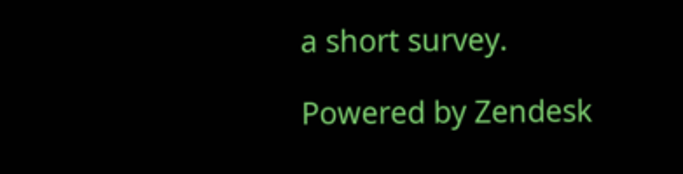a short survey.

Powered by Zendesk